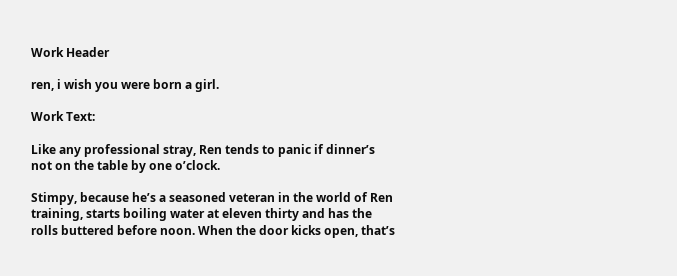Work Header

ren, i wish you were born a girl.

Work Text:

Like any professional stray, Ren tends to panic if dinner’s not on the table by one o’clock.

Stimpy, because he’s a seasoned veteran in the world of Ren training, starts boiling water at eleven thirty and has the rolls buttered before noon. When the door kicks open, that’s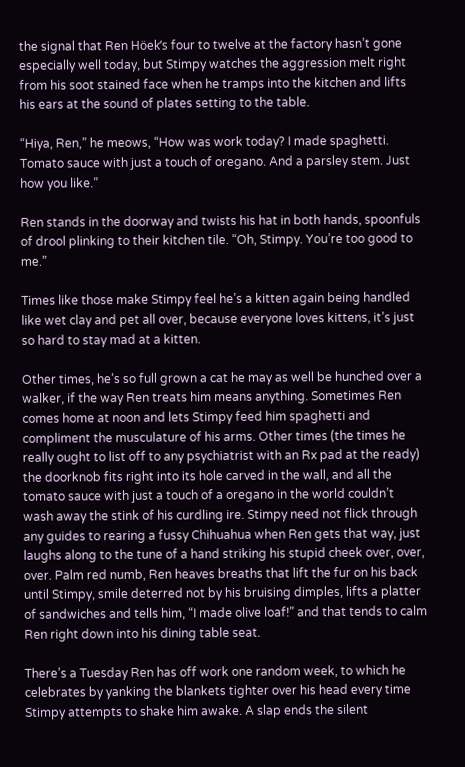the signal that Ren Höek’s four to twelve at the factory hasn’t gone especially well today, but Stimpy watches the aggression melt right from his soot stained face when he tramps into the kitchen and lifts his ears at the sound of plates setting to the table.

“Hiya, Ren,” he meows, “How was work today? I made spaghetti. Tomato sauce with just a touch of oregano. And a parsley stem. Just how you like.”

Ren stands in the doorway and twists his hat in both hands, spoonfuls of drool plinking to their kitchen tile. “Oh, Stimpy. You’re too good to me.”

Times like those make Stimpy feel he’s a kitten again being handled like wet clay and pet all over, because everyone loves kittens, it’s just so hard to stay mad at a kitten.

Other times, he’s so full grown a cat he may as well be hunched over a walker, if the way Ren treats him means anything. Sometimes Ren comes home at noon and lets Stimpy feed him spaghetti and compliment the musculature of his arms. Other times (the times he really ought to list off to any psychiatrist with an Rx pad at the ready) the doorknob fits right into its hole carved in the wall, and all the tomato sauce with just a touch of a oregano in the world couldn’t wash away the stink of his curdling ire. Stimpy need not flick through any guides to rearing a fussy Chihuahua when Ren gets that way, just laughs along to the tune of a hand striking his stupid cheek over, over, over. Palm red numb, Ren heaves breaths that lift the fur on his back until Stimpy, smile deterred not by his bruising dimples, lifts a platter of sandwiches and tells him, “I made olive loaf!” and that tends to calm Ren right down into his dining table seat.

There’s a Tuesday Ren has off work one random week, to which he celebrates by yanking the blankets tighter over his head every time Stimpy attempts to shake him awake. A slap ends the silent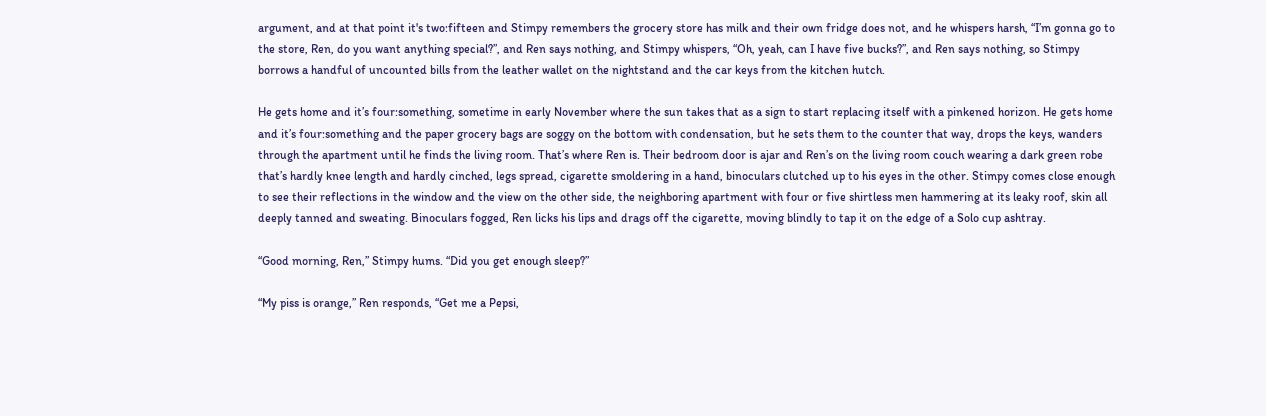argument, and at that point it's two:fifteen and Stimpy remembers the grocery store has milk and their own fridge does not, and he whispers harsh, “I’m gonna go to the store, Ren, do you want anything special?”, and Ren says nothing, and Stimpy whispers, “Oh, yeah, can I have five bucks?”, and Ren says nothing, so Stimpy borrows a handful of uncounted bills from the leather wallet on the nightstand and the car keys from the kitchen hutch.

He gets home and it’s four:something, sometime in early November where the sun takes that as a sign to start replacing itself with a pinkened horizon. He gets home and it’s four:something and the paper grocery bags are soggy on the bottom with condensation, but he sets them to the counter that way, drops the keys, wanders through the apartment until he finds the living room. That’s where Ren is. Their bedroom door is ajar and Ren’s on the living room couch wearing a dark green robe that’s hardly knee length and hardly cinched, legs spread, cigarette smoldering in a hand, binoculars clutched up to his eyes in the other. Stimpy comes close enough to see their reflections in the window and the view on the other side, the neighboring apartment with four or five shirtless men hammering at its leaky roof, skin all deeply tanned and sweating. Binoculars fogged, Ren licks his lips and drags off the cigarette, moving blindly to tap it on the edge of a Solo cup ashtray.

“Good morning, Ren,” Stimpy hums. “Did you get enough sleep?”

“My piss is orange,” Ren responds, “Get me a Pepsi,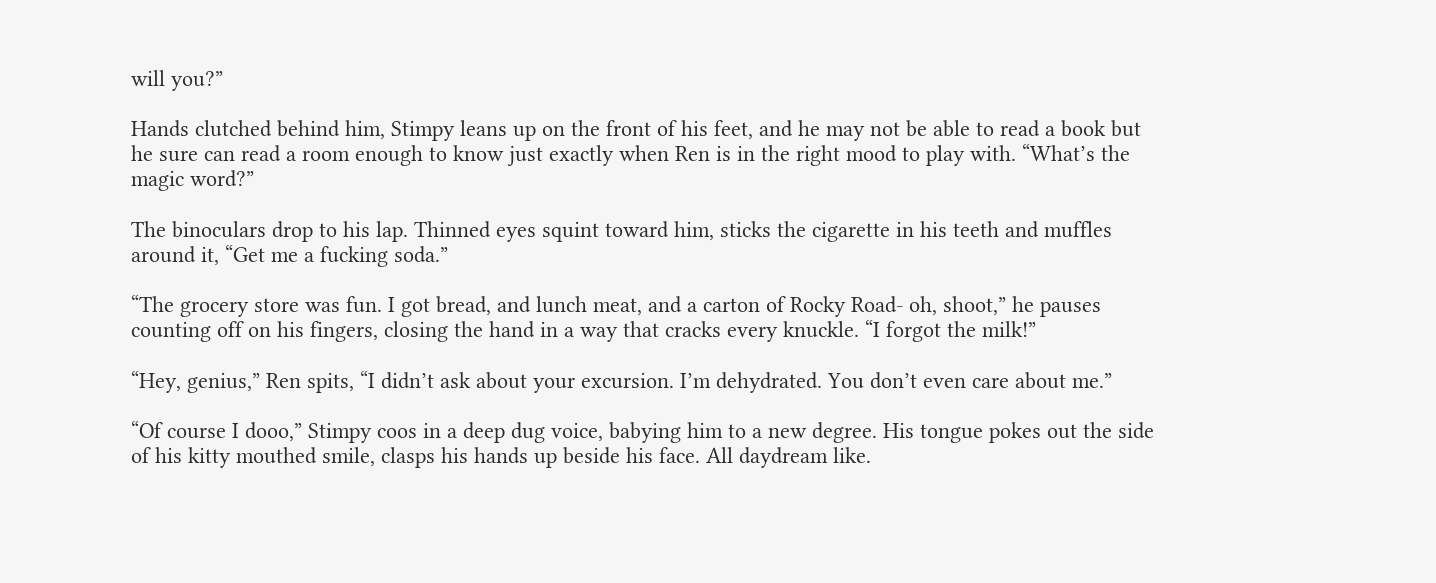will you?”

Hands clutched behind him, Stimpy leans up on the front of his feet, and he may not be able to read a book but he sure can read a room enough to know just exactly when Ren is in the right mood to play with. “What’s the magic word?”

The binoculars drop to his lap. Thinned eyes squint toward him, sticks the cigarette in his teeth and muffles around it, “Get me a fucking soda.”

“The grocery store was fun. I got bread, and lunch meat, and a carton of Rocky Road- oh, shoot,” he pauses counting off on his fingers, closing the hand in a way that cracks every knuckle. “I forgot the milk!”

“Hey, genius,” Ren spits, “I didn’t ask about your excursion. I’m dehydrated. You don’t even care about me.”

“Of course I dooo,” Stimpy coos in a deep dug voice, babying him to a new degree. His tongue pokes out the side of his kitty mouthed smile, clasps his hands up beside his face. All daydream like.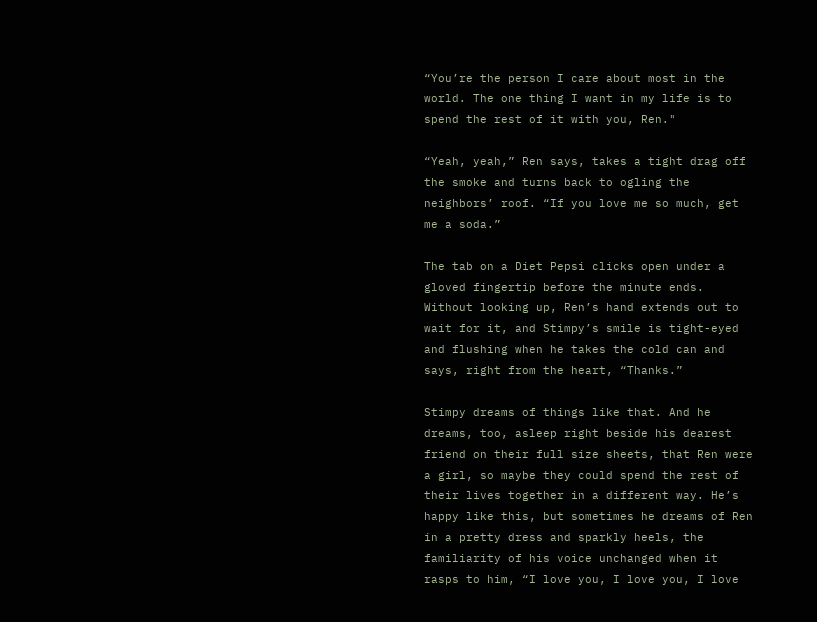“You’re the person I care about most in the world. The one thing I want in my life is to spend the rest of it with you, Ren."

“Yeah, yeah,” Ren says, takes a tight drag off the smoke and turns back to ogling the neighbors’ roof. “If you love me so much, get me a soda.”

The tab on a Diet Pepsi clicks open under a gloved fingertip before the minute ends. Without looking up, Ren’s hand extends out to wait for it, and Stimpy’s smile is tight-eyed and flushing when he takes the cold can and says, right from the heart, “Thanks.”

Stimpy dreams of things like that. And he dreams, too, asleep right beside his dearest friend on their full size sheets, that Ren were a girl, so maybe they could spend the rest of their lives together in a different way. He’s happy like this, but sometimes he dreams of Ren in a pretty dress and sparkly heels, the familiarity of his voice unchanged when it rasps to him, “I love you, I love you, I love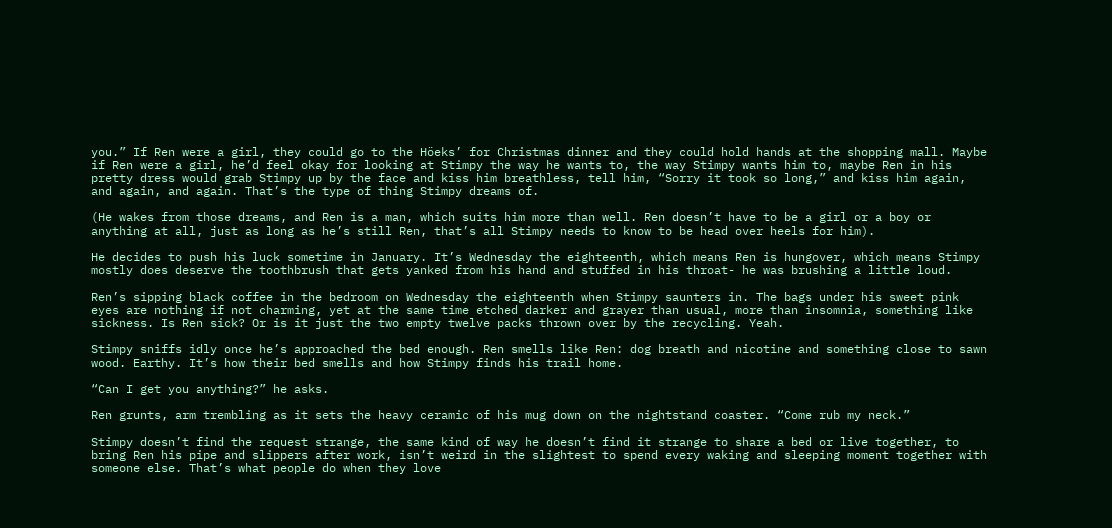you.” If Ren were a girl, they could go to the Höeks’ for Christmas dinner and they could hold hands at the shopping mall. Maybe if Ren were a girl, he’d feel okay for looking at Stimpy the way he wants to, the way Stimpy wants him to, maybe Ren in his pretty dress would grab Stimpy up by the face and kiss him breathless, tell him, “Sorry it took so long,” and kiss him again, and again, and again. That’s the type of thing Stimpy dreams of.

(He wakes from those dreams, and Ren is a man, which suits him more than well. Ren doesn’t have to be a girl or a boy or anything at all, just as long as he’s still Ren, that’s all Stimpy needs to know to be head over heels for him).

He decides to push his luck sometime in January. It’s Wednesday the eighteenth, which means Ren is hungover, which means Stimpy mostly does deserve the toothbrush that gets yanked from his hand and stuffed in his throat- he was brushing a little loud.

Ren’s sipping black coffee in the bedroom on Wednesday the eighteenth when Stimpy saunters in. The bags under his sweet pink eyes are nothing if not charming, yet at the same time etched darker and grayer than usual, more than insomnia, something like sickness. Is Ren sick? Or is it just the two empty twelve packs thrown over by the recycling. Yeah.

Stimpy sniffs idly once he’s approached the bed enough. Ren smells like Ren: dog breath and nicotine and something close to sawn wood. Earthy. It’s how their bed smells and how Stimpy finds his trail home.

“Can I get you anything?” he asks.

Ren grunts, arm trembling as it sets the heavy ceramic of his mug down on the nightstand coaster. “Come rub my neck.”

Stimpy doesn’t find the request strange, the same kind of way he doesn’t find it strange to share a bed or live together, to bring Ren his pipe and slippers after work, isn’t weird in the slightest to spend every waking and sleeping moment together with someone else. That’s what people do when they love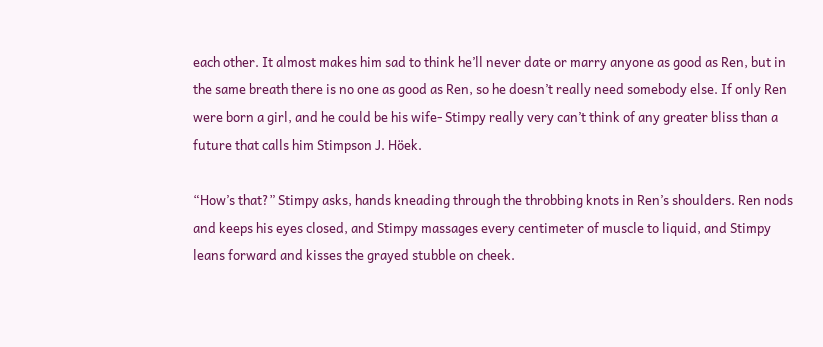each other. It almost makes him sad to think he’ll never date or marry anyone as good as Ren, but in the same breath there is no one as good as Ren, so he doesn’t really need somebody else. If only Ren were born a girl, and he could be his wife- Stimpy really very can’t think of any greater bliss than a future that calls him Stimpson J. Höek.

“How’s that?” Stimpy asks, hands kneading through the throbbing knots in Ren’s shoulders. Ren nods and keeps his eyes closed, and Stimpy massages every centimeter of muscle to liquid, and Stimpy leans forward and kisses the grayed stubble on cheek.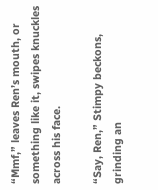“Mmf,” leaves Ren’s mouth, or something like it, swipes knuckles across his face.

“Say, Ren,” Stimpy beckons, grinding an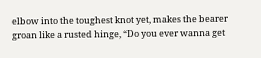elbow into the toughest knot yet, makes the bearer groan like a rusted hinge, “Do you ever wanna get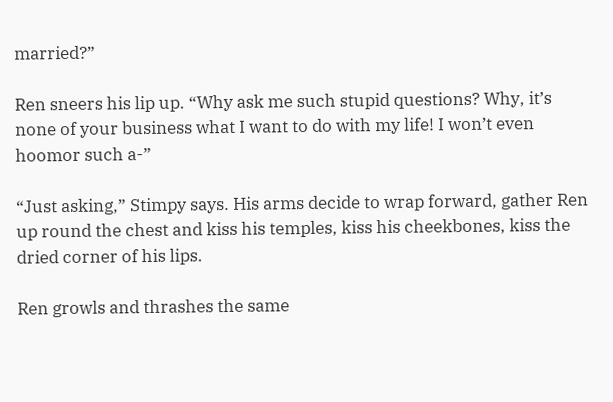married?”

Ren sneers his lip up. “Why ask me such stupid questions? Why, it’s none of your business what I want to do with my life! I won’t even hoomor such a-”

“Just asking,” Stimpy says. His arms decide to wrap forward, gather Ren up round the chest and kiss his temples, kiss his cheekbones, kiss the dried corner of his lips.

Ren growls and thrashes the same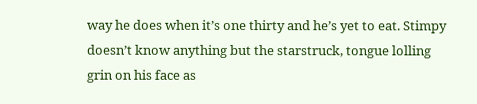way he does when it’s one thirty and he’s yet to eat. Stimpy doesn’t know anything but the starstruck, tongue lolling grin on his face as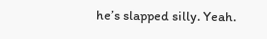he’s slapped silly. Yeah.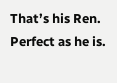That’s his Ren. Perfect as he is.